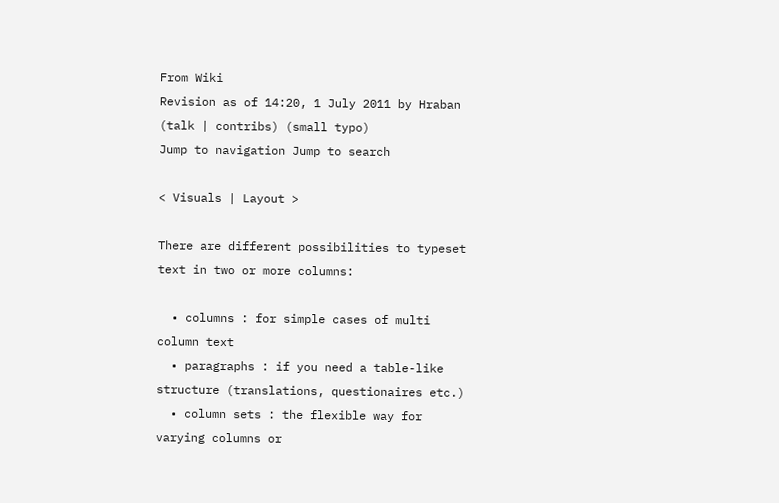From Wiki
Revision as of 14:20, 1 July 2011 by Hraban (talk | contribs) (small typo)
Jump to navigation Jump to search

< Visuals | Layout >

There are different possibilities to typeset text in two or more columns:

  • columns : for simple cases of multi column text
  • paragraphs : if you need a table-like structure (translations, questionaires etc.)
  • column sets : the flexible way for varying columns or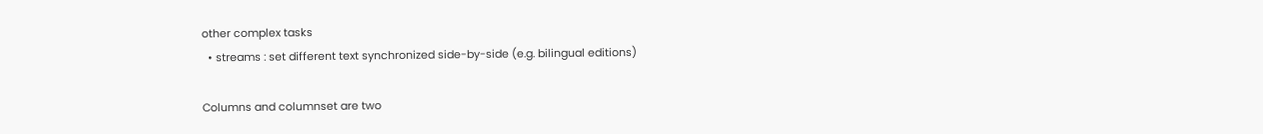other complex tasks
  • streams : set different text synchronized side-by-side (e.g. bilingual editions)

Columns and columnset are two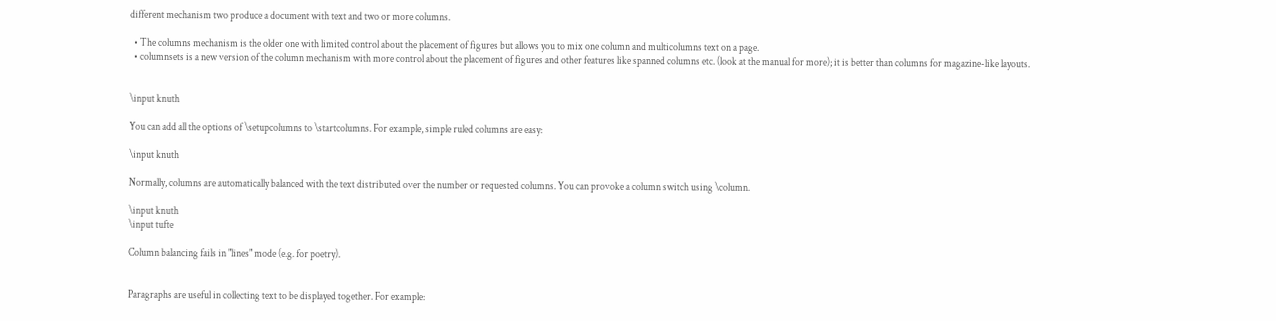different mechanism two produce a document with text and two or more columns.

  • The columns mechanism is the older one with limited control about the placement of figures but allows you to mix one column and multicolumns text on a page.
  • columnsets is a new version of the column mechanism with more control about the placement of figures and other features like spanned columns etc. (look at the manual for more); it is better than columns for magazine-like layouts.


\input knuth

You can add all the options of \setupcolumns to \startcolumns. For example, simple ruled columns are easy:

\input knuth

Normally, columns are automatically balanced with the text distributed over the number or requested columns. You can provoke a column switch using \column.

\input knuth
\input tufte

Column balancing fails in "lines" mode (e.g. for poetry).


Paragraphs are useful in collecting text to be displayed together. For example: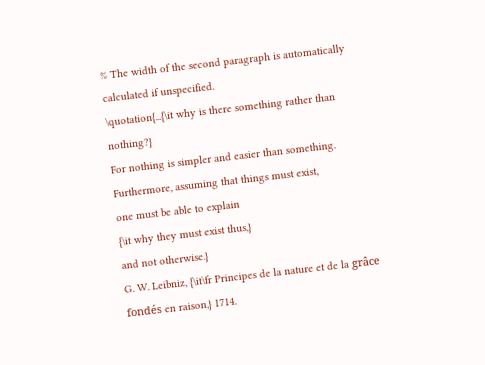% The width of the second paragraph is automatically calculated if unspecified.
\quotation{...{\it why is there something rather than nothing?}
For nothing is simpler and easier than something.
Furthermore, assuming that things must exist,
one must be able to explain
{\it why they must exist thus,}
and not otherwise.}
G. W. Leibniz, {\it\fr Principes de la nature et de la grâce fondés en raison,} 1714.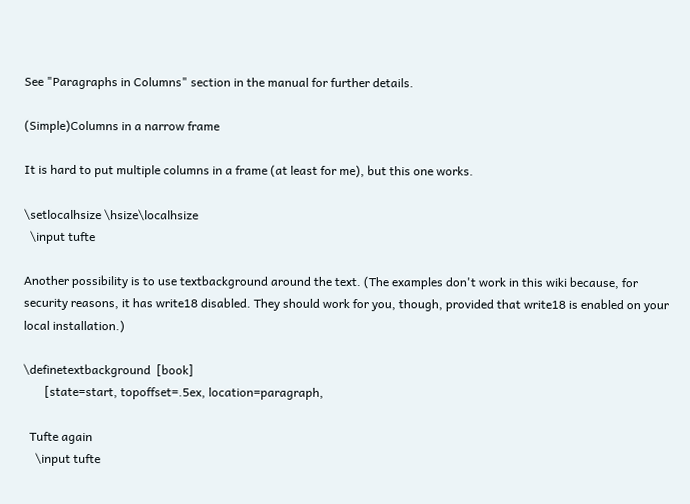See "Paragraphs in Columns" section in the manual for further details.

(Simple)Columns in a narrow frame

It is hard to put multiple columns in a frame (at least for me), but this one works.

\setlocalhsize \hsize\localhsize
  \input tufte

Another possibility is to use textbackground around the text. (The examples don't work in this wiki because, for security reasons, it has write18 disabled. They should work for you, though, provided that write18 is enabled on your local installation.)

\definetextbackground  [book]
       [state=start, topoffset=.5ex, location=paragraph,

  Tufte again
    \input tufte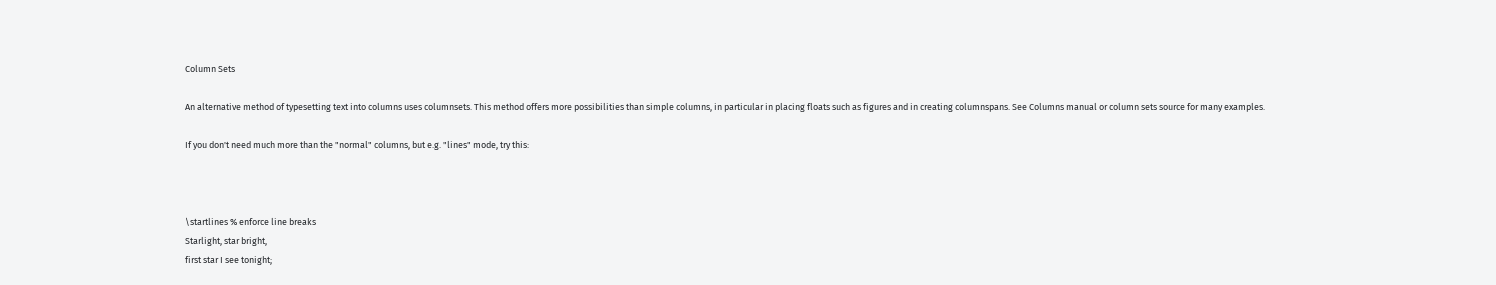Column Sets

An alternative method of typesetting text into columns uses columnsets. This method offers more possibilities than simple columns, in particular in placing floats such as figures and in creating columnspans. See Columns manual or column sets source for many examples.

If you don't need much more than the "normal" columns, but e.g. "lines" mode, try this:



\startlines % enforce line breaks
Starlight, star bright,
first star I see tonight;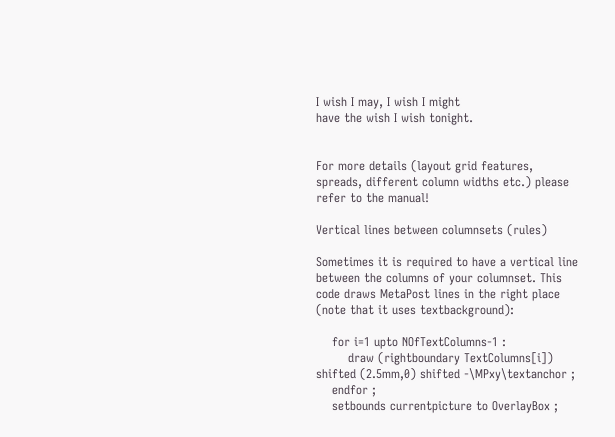I wish I may, I wish I might
have the wish I wish tonight.


For more details (layout grid features, spreads, different column widths etc.) please refer to the manual!

Vertical lines between columnsets (rules)

Sometimes it is required to have a vertical line between the columns of your columnset. This code draws MetaPost lines in the right place (note that it uses textbackground):

    for i=1 upto NOfTextColumns-1 :
        draw (rightboundary TextColumns[i]) shifted (2.5mm,0) shifted -\MPxy\textanchor ;
    endfor ;
    setbounds currentpicture to OverlayBox ;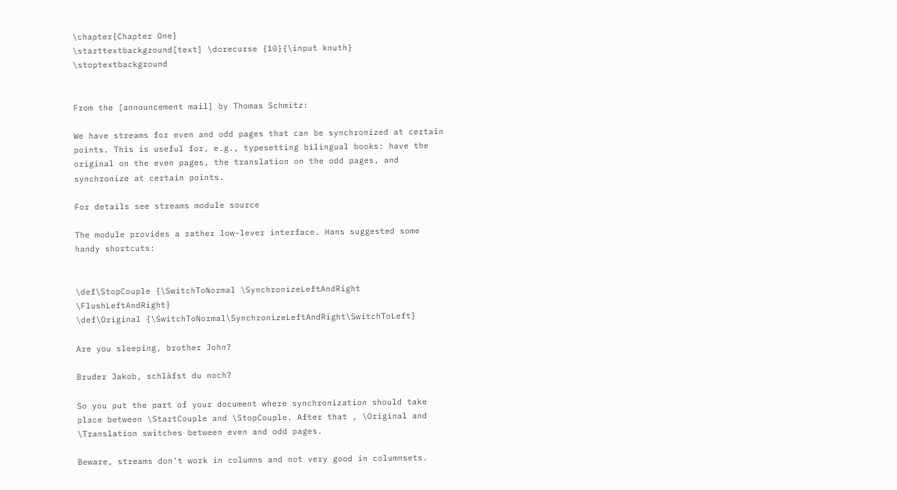\chapter{Chapter One}
\starttextbackground[text] \dorecurse {10}{\input knuth} \stoptextbackground


From the [announcement mail] by Thomas Schmitz:

We have streams for even and odd pages that can be synchronized at certain points. This is useful for, e.g., typesetting bilingual books: have the original on the even pages, the translation on the odd pages, and synchronize at certain points.

For details see streams module source

The module provides a rather low-lever interface. Hans suggested some handy shortcuts:


\def\StopCouple {\SwitchToNormal \SynchronizeLeftAndRight \FlushLeftAndRight}
\def\Original {\SwitchToNormal\SynchronizeLeftAndRight\SwitchToLeft}

Are you sleeping, brother John?

Bruder Jakob, schläfst du noch?

So you put the part of your document where synchronization should take place between \StartCouple and \StopCouple. After that , \Original and \Translation switches between even and odd pages.

Beware, streams don't work in columns and not very good in columnsets.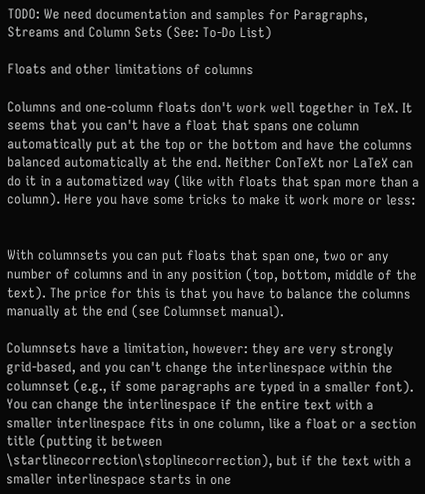TODO: We need documentation and samples for Paragraphs, Streams and Column Sets (See: To-Do List)

Floats and other limitations of columns

Columns and one-column floats don't work well together in TeX. It seems that you can't have a float that spans one column automatically put at the top or the bottom and have the columns balanced automatically at the end. Neither ConTeXt nor LaTeX can do it in a automatized way (like with floats that span more than a column). Here you have some tricks to make it work more or less:


With columnsets you can put floats that span one, two or any number of columns and in any position (top, bottom, middle of the text). The price for this is that you have to balance the columns manually at the end (see Columnset manual).

Columnsets have a limitation, however: they are very strongly grid-based, and you can't change the interlinespace within the columnset (e.g., if some paragraphs are typed in a smaller font). You can change the interlinespace if the entire text with a smaller interlinespace fits in one column, like a float or a section title (putting it between \startlinecorrection\stoplinecorrection), but if the text with a smaller interlinespace starts in one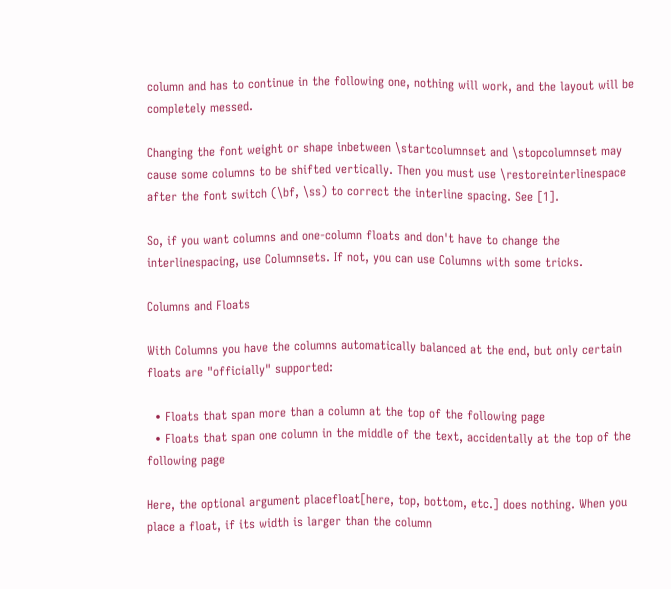column and has to continue in the following one, nothing will work, and the layout will be completely messed.

Changing the font weight or shape inbetween \startcolumnset and \stopcolumnset may cause some columns to be shifted vertically. Then you must use \restoreinterlinespace after the font switch (\bf, \ss) to correct the interline spacing. See [1].

So, if you want columns and one-column floats and don't have to change the interlinespacing, use Columnsets. If not, you can use Columns with some tricks.

Columns and Floats

With Columns you have the columns automatically balanced at the end, but only certain floats are "officially" supported:

  • Floats that span more than a column at the top of the following page
  • Floats that span one column in the middle of the text, accidentally at the top of the following page

Here, the optional argument placefloat[here, top, bottom, etc.] does nothing. When you place a float, if its width is larger than the column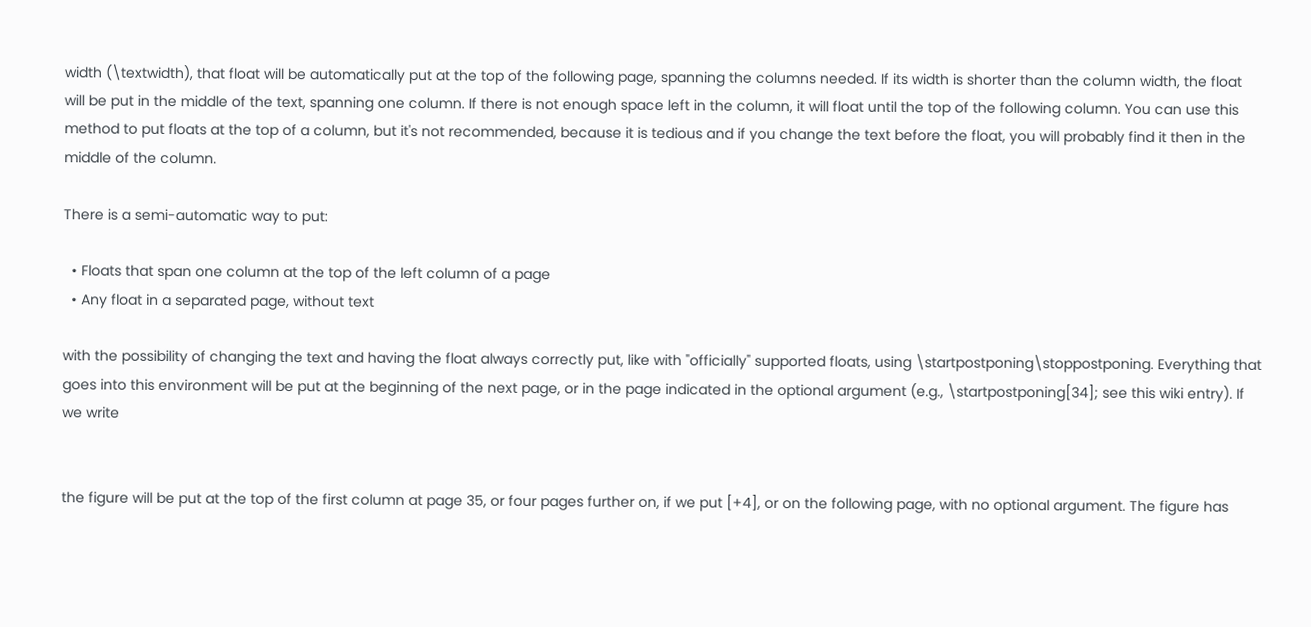width (\textwidth), that float will be automatically put at the top of the following page, spanning the columns needed. If its width is shorter than the column width, the float will be put in the middle of the text, spanning one column. If there is not enough space left in the column, it will float until the top of the following column. You can use this method to put floats at the top of a column, but it's not recommended, because it is tedious and if you change the text before the float, you will probably find it then in the middle of the column.

There is a semi-automatic way to put:

  • Floats that span one column at the top of the left column of a page
  • Any float in a separated page, without text

with the possibility of changing the text and having the float always correctly put, like with "officially" supported floats, using \startpostponing\stoppostponing. Everything that goes into this environment will be put at the beginning of the next page, or in the page indicated in the optional argument (e.g., \startpostponing[34]; see this wiki entry). If we write


the figure will be put at the top of the first column at page 35, or four pages further on, if we put [+4], or on the following page, with no optional argument. The figure has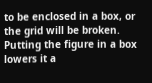to be enclosed in a box, or the grid will be broken. Putting the figure in a box lowers it a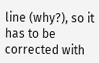line (why?), so it has to be corrected with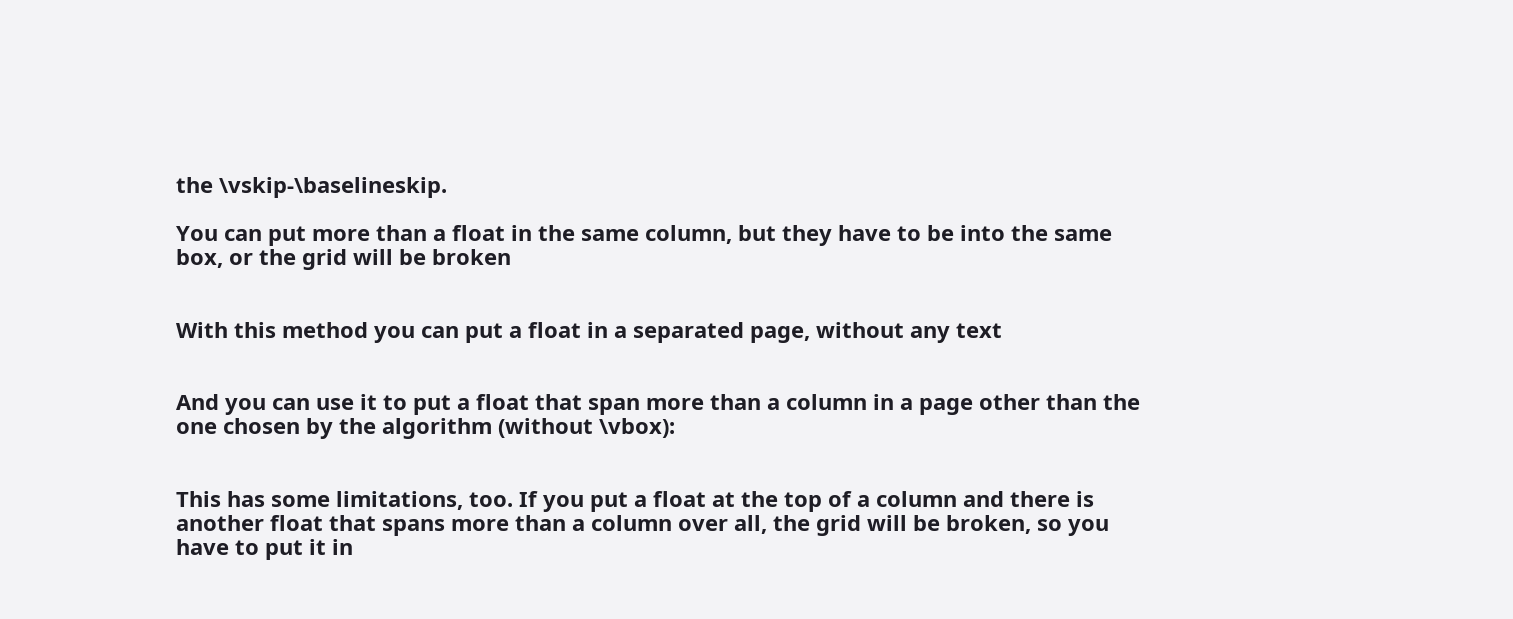the \vskip-\baselineskip.

You can put more than a float in the same column, but they have to be into the same box, or the grid will be broken


With this method you can put a float in a separated page, without any text


And you can use it to put a float that span more than a column in a page other than the one chosen by the algorithm (without \vbox):


This has some limitations, too. If you put a float at the top of a column and there is another float that spans more than a column over all, the grid will be broken, so you have to put it in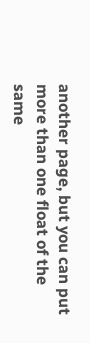another page, but you can put more than one float of the same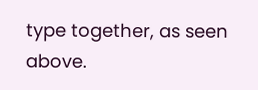type together, as seen above.